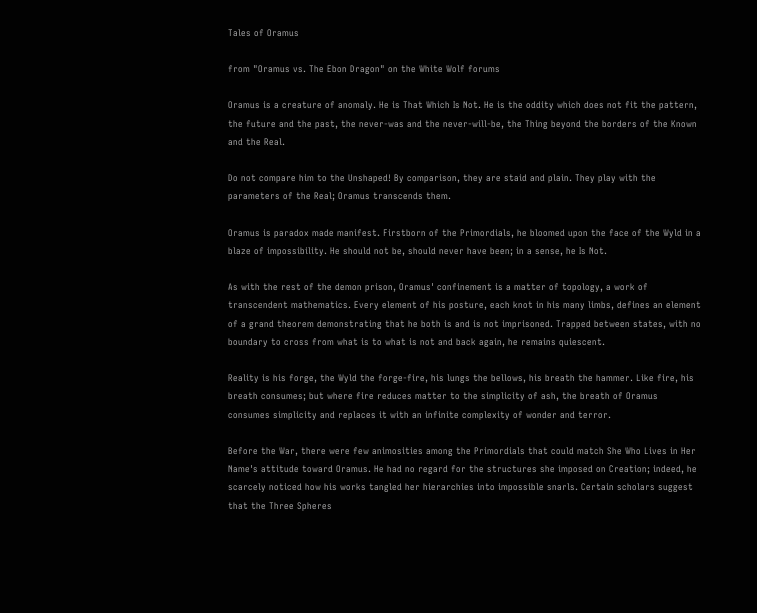Tales of Oramus

from "Oramus vs. The Ebon Dragon" on the White Wolf forums

Oramus is a creature of anomaly. He is That Which Is Not. He is the oddity which does not fit the pattern, the future and the past, the never-was and the never-will-be, the Thing beyond the borders of the Known and the Real.

Do not compare him to the Unshaped! By comparison, they are staid and plain. They play with the parameters of the Real; Oramus transcends them.

Oramus is paradox made manifest. Firstborn of the Primordials, he bloomed upon the face of the Wyld in a blaze of impossibility. He should not be, should never have been; in a sense, he Is Not.

As with the rest of the demon prison, Oramus' confinement is a matter of topology, a work of transcendent mathematics. Every element of his posture, each knot in his many limbs, defines an element of a grand theorem demonstrating that he both is and is not imprisoned. Trapped between states, with no boundary to cross from what is to what is not and back again, he remains quiescent.

Reality is his forge, the Wyld the forge-fire, his lungs the bellows, his breath the hammer. Like fire, his breath consumes; but where fire reduces matter to the simplicity of ash, the breath of Oramus consumes simplicity and replaces it with an infinite complexity of wonder and terror.

Before the War, there were few animosities among the Primordials that could match She Who Lives in Her Name's attitude toward Oramus. He had no regard for the structures she imposed on Creation; indeed, he scarcely noticed how his works tangled her hierarchies into impossible snarls. Certain scholars suggest that the Three Spheres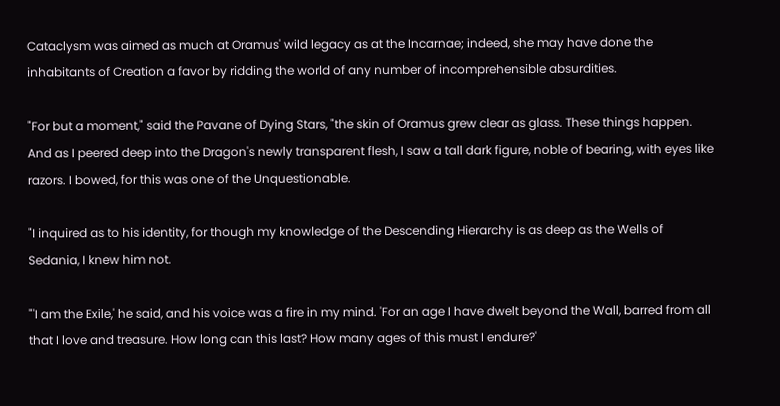Cataclysm was aimed as much at Oramus' wild legacy as at the Incarnae; indeed, she may have done the inhabitants of Creation a favor by ridding the world of any number of incomprehensible absurdities.

"For but a moment," said the Pavane of Dying Stars, "the skin of Oramus grew clear as glass. These things happen. And as I peered deep into the Dragon's newly transparent flesh, I saw a tall dark figure, noble of bearing, with eyes like razors. I bowed, for this was one of the Unquestionable.

"I inquired as to his identity, for though my knowledge of the Descending Hierarchy is as deep as the Wells of Sedania, I knew him not.

"'I am the Exile,' he said, and his voice was a fire in my mind. 'For an age I have dwelt beyond the Wall, barred from all that I love and treasure. How long can this last? How many ages of this must I endure?'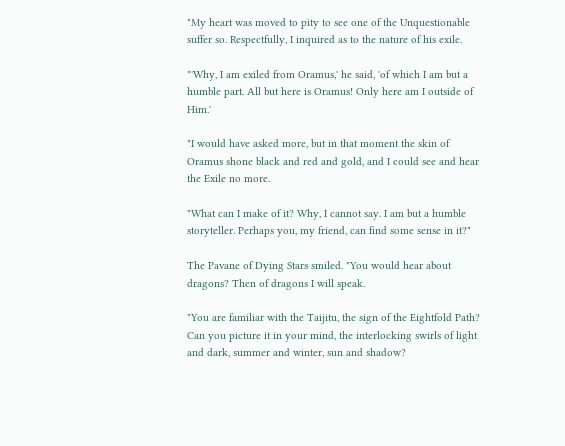"My heart was moved to pity to see one of the Unquestionable suffer so. Respectfully, I inquired as to the nature of his exile.

"'Why, I am exiled from Oramus,' he said, 'of which I am but a humble part. All but here is Oramus! Only here am I outside of Him.'

"I would have asked more, but in that moment the skin of Oramus shone black and red and gold, and I could see and hear the Exile no more.

"What can I make of it? Why, I cannot say. I am but a humble storyteller. Perhaps you, my friend, can find some sense in it?"

The Pavane of Dying Stars smiled. "You would hear about dragons? Then of dragons I will speak.

"You are familiar with the Taijitu, the sign of the Eightfold Path? Can you picture it in your mind, the interlocking swirls of light and dark, summer and winter, sun and shadow?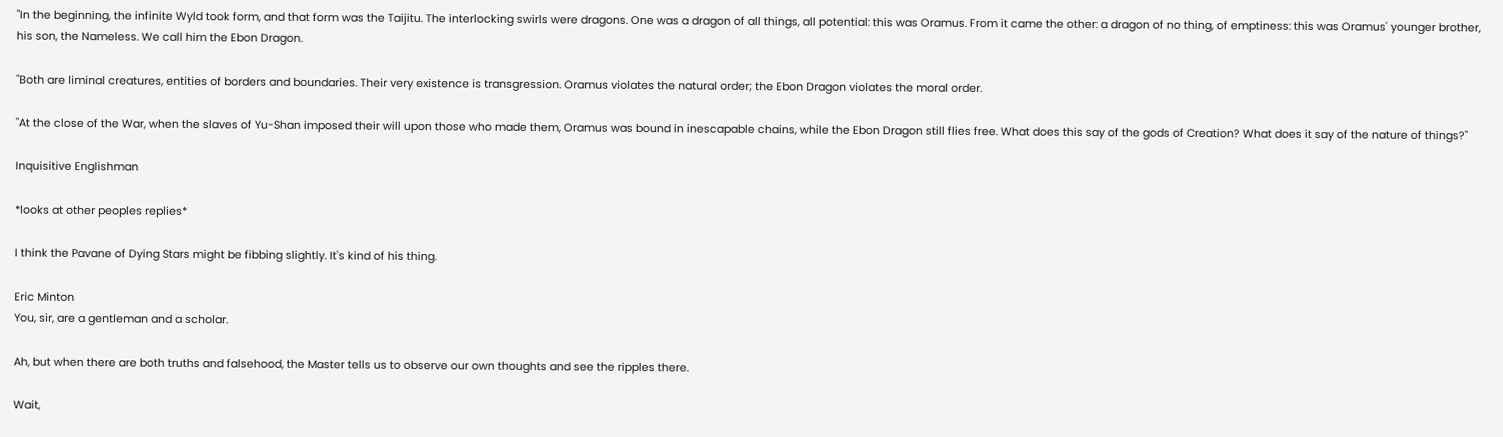"In the beginning, the infinite Wyld took form, and that form was the Taijitu. The interlocking swirls were dragons. One was a dragon of all things, all potential: this was Oramus. From it came the other: a dragon of no thing, of emptiness: this was Oramus' younger brother, his son, the Nameless. We call him the Ebon Dragon.

"Both are liminal creatures, entities of borders and boundaries. Their very existence is transgression. Oramus violates the natural order; the Ebon Dragon violates the moral order.

"At the close of the War, when the slaves of Yu-Shan imposed their will upon those who made them, Oramus was bound in inescapable chains, while the Ebon Dragon still flies free. What does this say of the gods of Creation? What does it say of the nature of things?"

Inquisitive Englishman

*looks at other peoples replies*

I think the Pavane of Dying Stars might be fibbing slightly. It's kind of his thing.

Eric Minton
You, sir, are a gentleman and a scholar.

Ah, but when there are both truths and falsehood, the Master tells us to observe our own thoughts and see the ripples there.

Wait,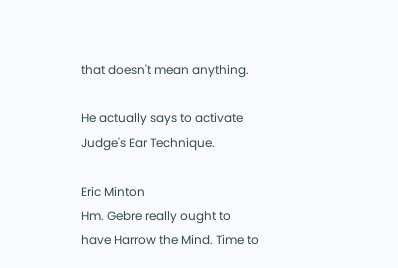that doesn't mean anything.

He actually says to activate Judge's Ear Technique.

Eric Minton
Hm. Gebre really ought to have Harrow the Mind. Time to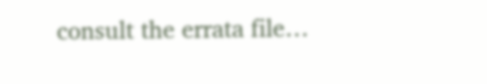consult the errata file…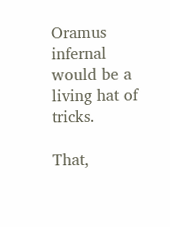Oramus infernal would be a living hat of tricks.

That,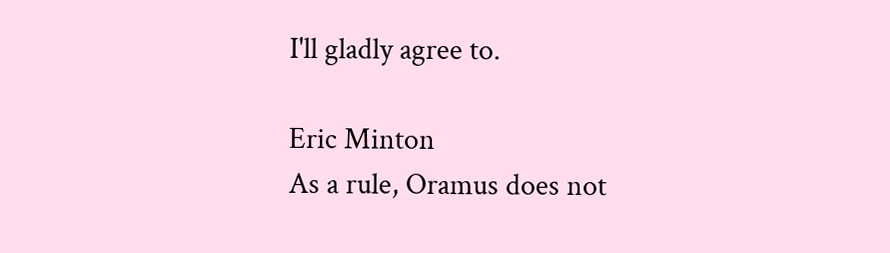I'll gladly agree to.

Eric Minton
As a rule, Oramus does not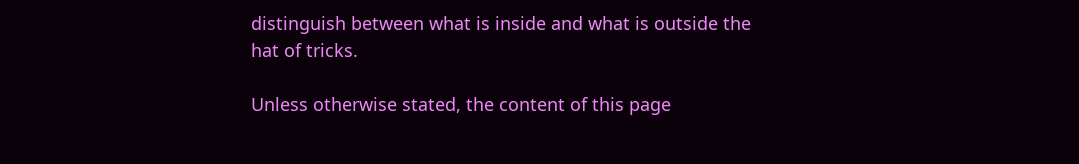distinguish between what is inside and what is outside the hat of tricks.

Unless otherwise stated, the content of this page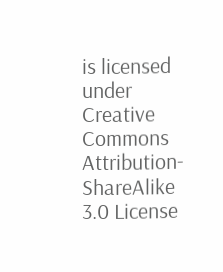is licensed under Creative Commons Attribution-ShareAlike 3.0 License